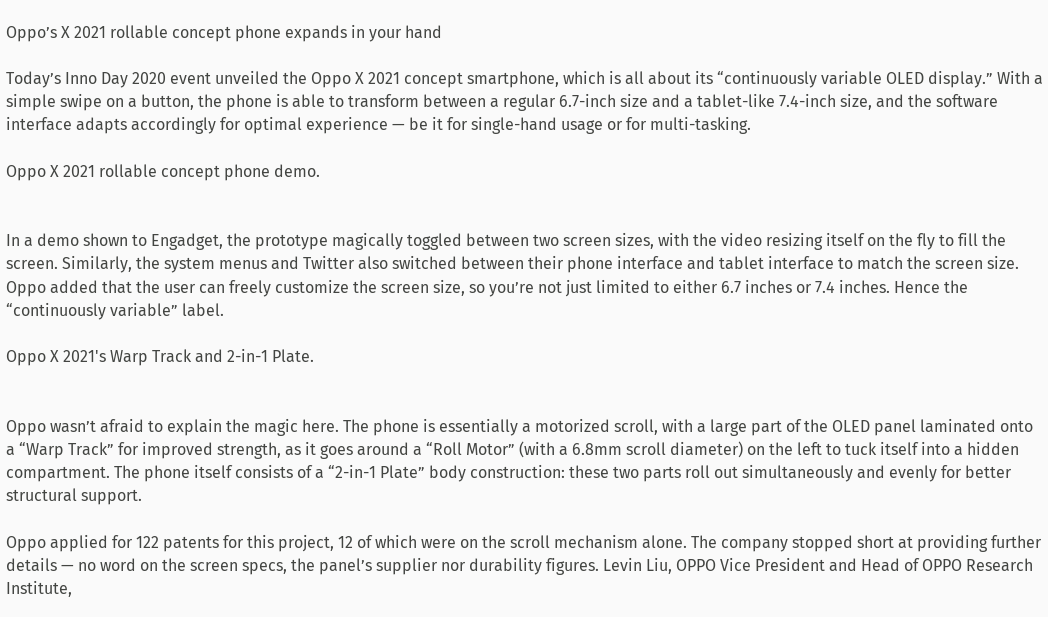Oppo’s X 2021 rollable concept phone expands in your hand

Today’s Inno Day 2020 event unveiled the Oppo X 2021 concept smartphone, which is all about its “continuously variable OLED display.” With a simple swipe on a button, the phone is able to transform between a regular 6.7-inch size and a tablet-like 7.4-inch size, and the software interface adapts accordingly for optimal experience — be it for single-hand usage or for multi-tasking.

Oppo X 2021 rollable concept phone demo.


In a demo shown to Engadget, the prototype magically toggled between two screen sizes, with the video resizing itself on the fly to fill the screen. Similarly, the system menus and Twitter also switched between their phone interface and tablet interface to match the screen size. Oppo added that the user can freely customize the screen size, so you’re not just limited to either 6.7 inches or 7.4 inches. Hence the “continuously variable” label.

Oppo X 2021's Warp Track and 2-in-1 Plate.


Oppo wasn’t afraid to explain the magic here. The phone is essentially a motorized scroll, with a large part of the OLED panel laminated onto a “Warp Track” for improved strength, as it goes around a “Roll Motor” (with a 6.8mm scroll diameter) on the left to tuck itself into a hidden compartment. The phone itself consists of a “2-in-1 Plate” body construction: these two parts roll out simultaneously and evenly for better structural support.

Oppo applied for 122 patents for this project, 12 of which were on the scroll mechanism alone. The company stopped short at providing further details — no word on the screen specs, the panel’s supplier nor durability figures. Levin Liu, OPPO Vice President and Head of OPPO Research Institute,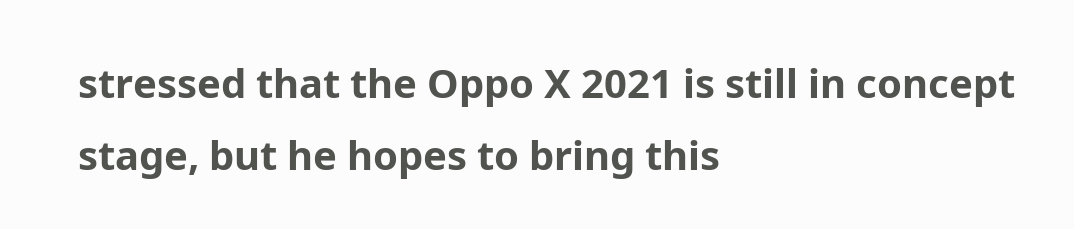stressed that the Oppo X 2021 is still in concept stage, but he hopes to bring this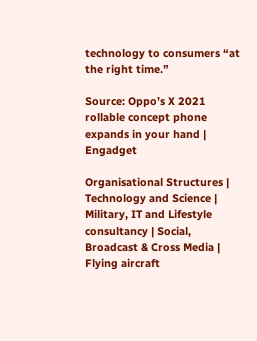technology to consumers “at the right time.”

Source: Oppo’s X 2021 rollable concept phone expands in your hand | Engadget

Organisational Structures | Technology and Science | Military, IT and Lifestyle consultancy | Social, Broadcast & Cross Media | Flying aircraft